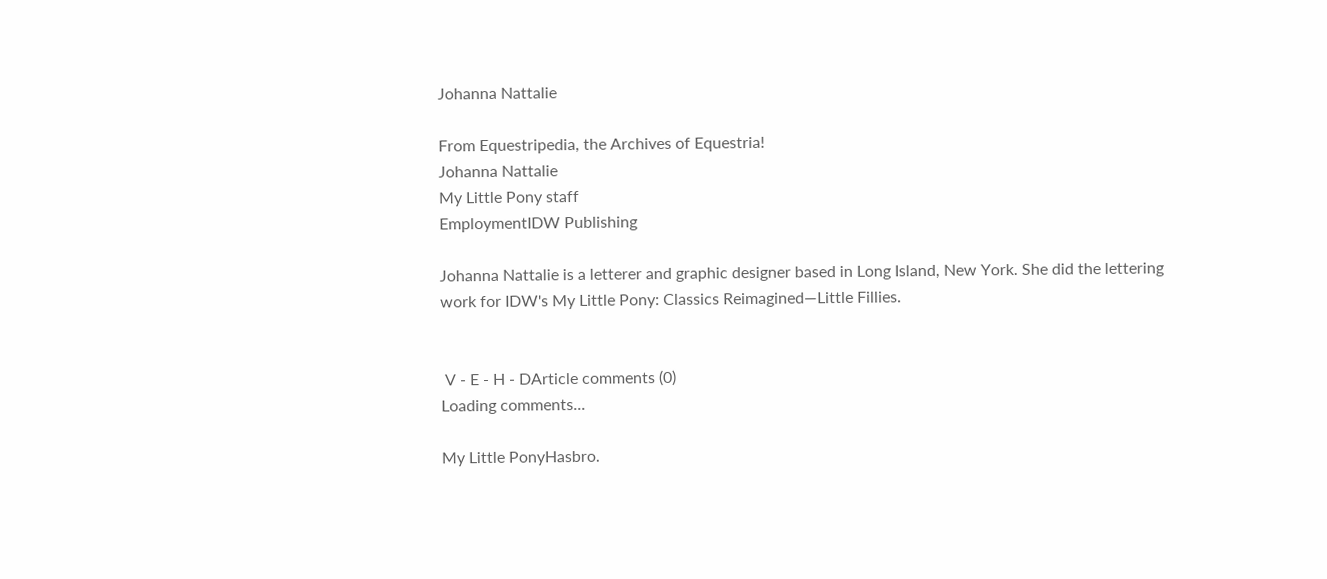Johanna Nattalie

From Equestripedia, the Archives of Equestria!
Johanna Nattalie
My Little Pony staff
EmploymentIDW Publishing

Johanna Nattalie is a letterer and graphic designer based in Long Island, New York. She did the lettering work for IDW's My Little Pony: Classics Reimagined—Little Fillies.


 V - E - H - DArticle comments (0)
Loading comments...

My Little PonyHasbro.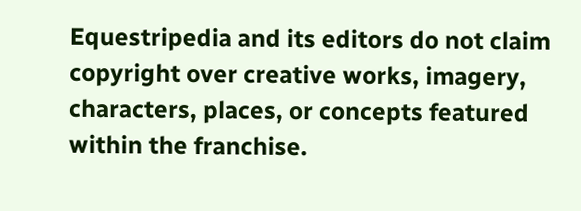Equestripedia and its editors do not claim copyright over creative works, imagery, characters, places, or concepts featured within the franchise.